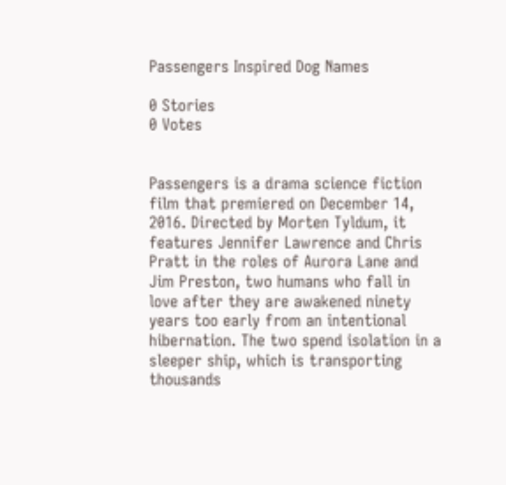Passengers Inspired Dog Names

0 Stories
0 Votes


Passengers is a drama science fiction film that premiered on December 14, 2016. Directed by Morten Tyldum, it features Jennifer Lawrence and Chris Pratt in the roles of Aurora Lane and Jim Preston, two humans who fall in love after they are awakened ninety years too early from an intentional hibernation. The two spend isolation in a sleeper ship, which is transporting thousands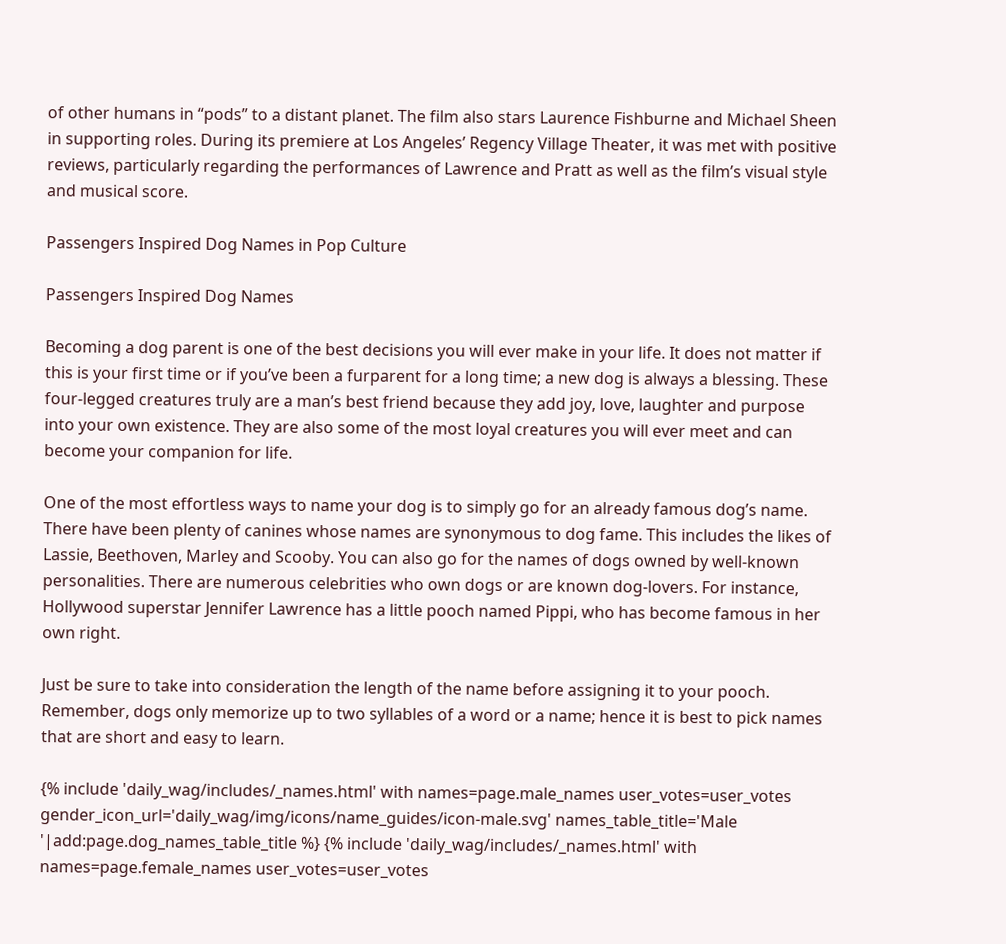of other humans in “pods” to a distant planet. The film also stars Laurence Fishburne and Michael Sheen in supporting roles. During its premiere at Los Angeles’ Regency Village Theater, it was met with positive reviews, particularly regarding the performances of Lawrence and Pratt as well as the film’s visual style and musical score.

Passengers Inspired Dog Names in Pop Culture

Passengers Inspired Dog Names

Becoming a dog parent is one of the best decisions you will ever make in your life. It does not matter if this is your first time or if you’ve been a furparent for a long time; a new dog is always a blessing. These four-legged creatures truly are a man’s best friend because they add joy, love, laughter and purpose into your own existence. They are also some of the most loyal creatures you will ever meet and can become your companion for life.

One of the most effortless ways to name your dog is to simply go for an already famous dog’s name. There have been plenty of canines whose names are synonymous to dog fame. This includes the likes of Lassie, Beethoven, Marley and Scooby. You can also go for the names of dogs owned by well-known personalities. There are numerous celebrities who own dogs or are known dog-lovers. For instance, Hollywood superstar Jennifer Lawrence has a little pooch named Pippi, who has become famous in her own right.

Just be sure to take into consideration the length of the name before assigning it to your pooch. Remember, dogs only memorize up to two syllables of a word or a name; hence it is best to pick names that are short and easy to learn.

{% include 'daily_wag/includes/_names.html' with names=page.male_names user_votes=user_votes gender_icon_url='daily_wag/img/icons/name_guides/icon-male.svg' names_table_title='Male '|add:page.dog_names_table_title %} {% include 'daily_wag/includes/_names.html' with names=page.female_names user_votes=user_votes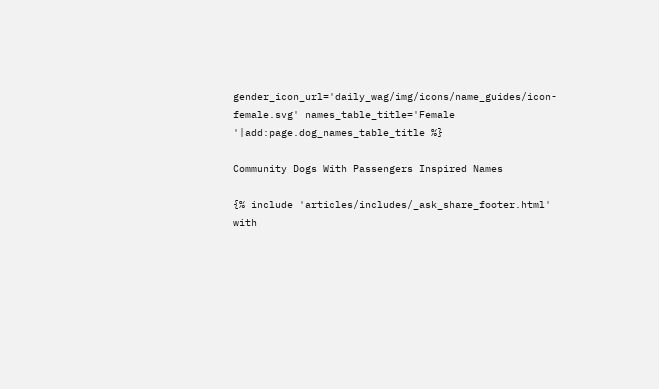gender_icon_url='daily_wag/img/icons/name_guides/icon-female.svg' names_table_title='Female '|add:page.dog_names_table_title %}

Community Dogs With Passengers Inspired Names

{% include 'articles/includes/_ask_share_footer.html' with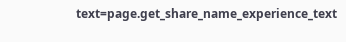text=page.get_share_name_experience_text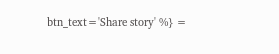btn_text='Share story' %} =